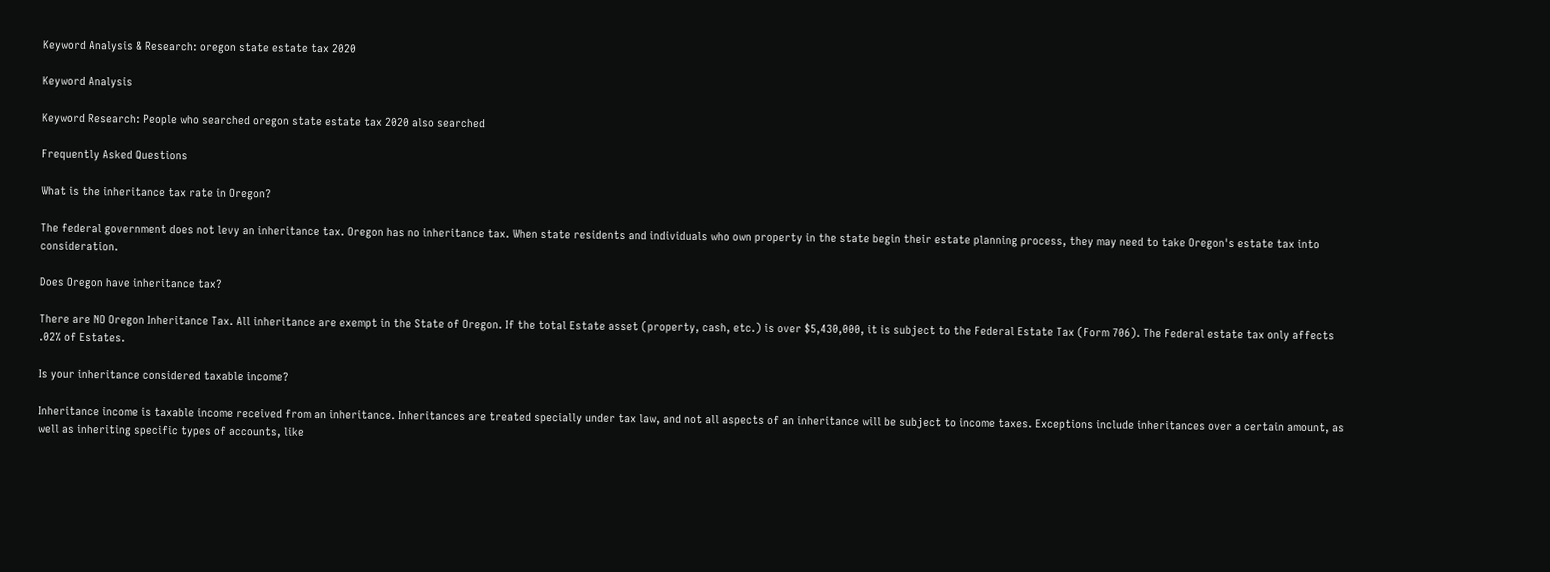Keyword Analysis & Research: oregon state estate tax 2020

Keyword Analysis

Keyword Research: People who searched oregon state estate tax 2020 also searched

Frequently Asked Questions

What is the inheritance tax rate in Oregon?

The federal government does not levy an inheritance tax. Oregon has no inheritance tax. When state residents and individuals who own property in the state begin their estate planning process, they may need to take Oregon's estate tax into consideration.

Does Oregon have inheritance tax?

There are NO Oregon Inheritance Tax. All inheritance are exempt in the State of Oregon. If the total Estate asset (property, cash, etc.) is over $5,430,000, it is subject to the Federal Estate Tax (Form 706). The Federal estate tax only affects .02% of Estates.

Is your inheritance considered taxable income?

Inheritance income is taxable income received from an inheritance. Inheritances are treated specially under tax law, and not all aspects of an inheritance will be subject to income taxes. Exceptions include inheritances over a certain amount, as well as inheriting specific types of accounts, like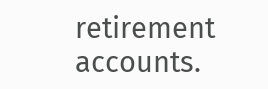retirement accounts.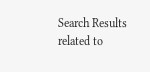Search Results related to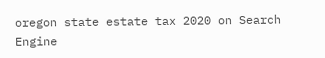oregon state estate tax 2020 on Search Engine